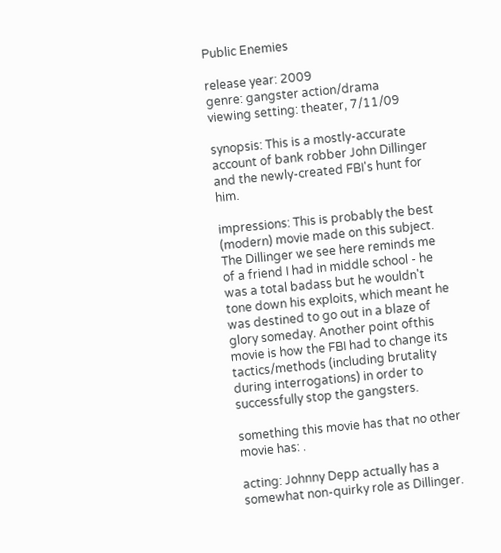Public Enemies

release year: 2009
genre: gangster action/drama
viewing setting: theater, 7/11/09

synopsis: This is a mostly-accurate account of bank robber John Dillinger and the newly-created FBI's hunt for him.

impressions: This is probably the best (modern) movie made on this subject. The Dillinger we see here reminds me of a friend I had in middle school - he was a total badass but he wouldn't tone down his exploits, which meant he was destined to go out in a blaze of glory someday. Another point ofthis movie is how the FBI had to change its tactics/methods (including brutality during interrogations) in order to successfully stop the gangsters.

something this movie has that no other movie has: .

acting: Johnny Depp actually has a somewhat non-quirky role as Dillinger.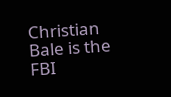Christian Bale is the FBI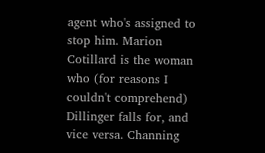agent who's assigned to stop him. Marion Cotillard is the woman who (for reasons I couldn't comprehend) Dillinger falls for, and vice versa. Channing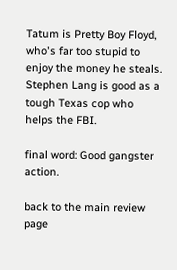Tatum is Pretty Boy Floyd, who's far too stupid to enjoy the money he steals. Stephen Lang is good as a tough Texas cop who helps the FBI.

final word: Good gangster action.

back to the main review page